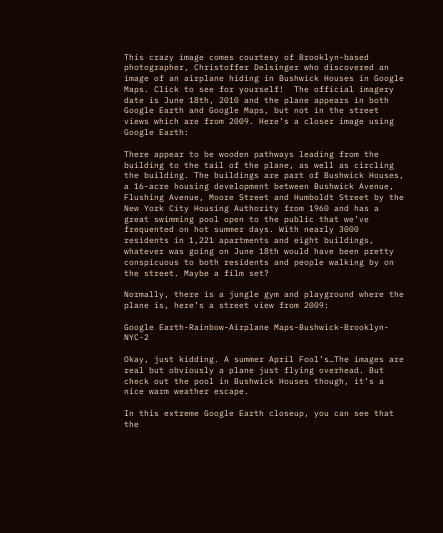This crazy image comes courtesy of Brooklyn-based photographer, Christoffer Delsinger who discovered an image of an airplane hiding in Bushwick Houses in Google Maps. Click to see for yourself!  The official imagery date is June 18th, 2010 and the plane appears in both Google Earth and Google Maps, but not in the street views which are from 2009. Here’s a closer image using Google Earth:

There appear to be wooden pathways leading from the building to the tail of the plane, as well as circling the building. The buildings are part of Bushwick Houses, a 16-acre housing development between Bushwick Avenue, Flushing Avenue, Moore Street and Humboldt Street by the New York City Housing Authority from 1960 and has a great swimming pool open to the public that we’ve frequented on hot summer days. With nearly 3000 residents in 1,221 apartments and eight buildings, whatever was going on June 18th would have been pretty conspicuous to both residents and people walking by on the street. Maybe a film set?

Normally, there is a jungle gym and playground where the plane is, here’s a street view from 2009:

Google Earth-Rainbow-Airplane Maps-Bushwick-Brooklyn-NYC-2

Okay, just kidding. A summer April Fool’s…The images are real but obviously a plane just flying overhead. But check out the pool in Bushwick Houses though, it’s a nice warm weather escape.

In this extreme Google Earth closeup, you can see that the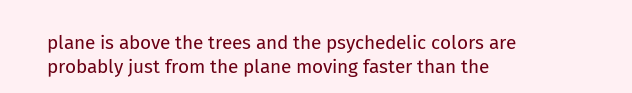plane is above the trees and the psychedelic colors are probably just from the plane moving faster than the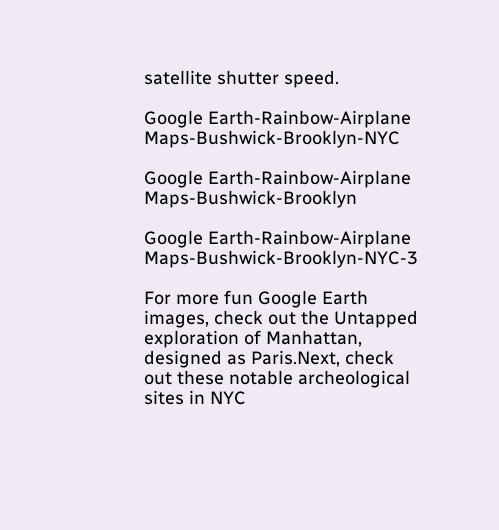satellite shutter speed.

Google Earth-Rainbow-Airplane Maps-Bushwick-Brooklyn-NYC

Google Earth-Rainbow-Airplane Maps-Bushwick-Brooklyn

Google Earth-Rainbow-Airplane Maps-Bushwick-Brooklyn-NYC-3

For more fun Google Earth images, check out the Untapped exploration of Manhattan, designed as Paris.Next, check out these notable archeological sites in NYC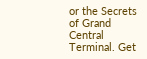or the Secrets of Grand Central Terminal. Get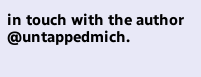in touch with the author @untappedmich.